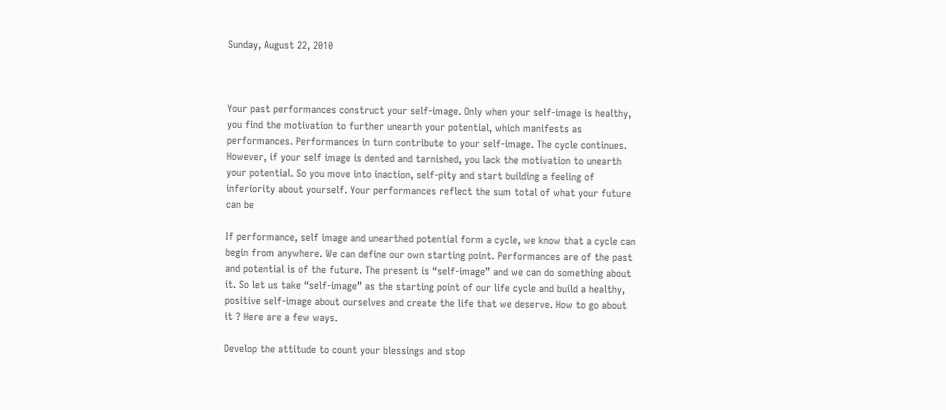Sunday, August 22, 2010



Your past performances construct your self-image. Only when your self-image is healthy, you find the motivation to further unearth your potential, which manifests as performances. Performances in turn contribute to your self-image. The cycle continues. However, if your self image is dented and tarnished, you lack the motivation to unearth your potential. So you move into inaction, self-pity and start building a feeling of inferiority about yourself. Your performances reflect the sum total of what your future can be

If performance, self image and unearthed potential form a cycle, we know that a cycle can begin from anywhere. We can define our own starting point. Performances are of the past and potential is of the future. The present is “self-image” and we can do something about it. So let us take “self-image” as the starting point of our life cycle and build a healthy, positive self-image about ourselves and create the life that we deserve. How to go about it ? Here are a few ways.

Develop the attitude to count your blessings and stop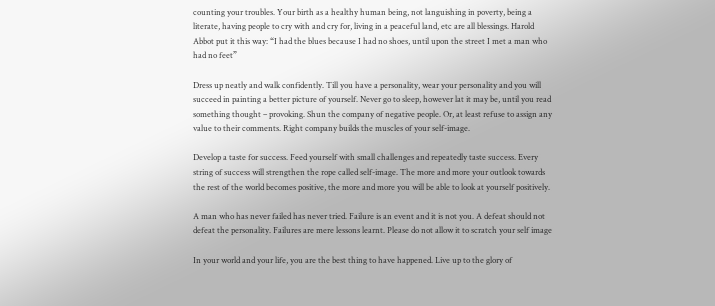counting your troubles. Your birth as a healthy human being, not languishing in poverty, being a literate, having people to cry with and cry for, living in a peaceful land, etc are all blessings. Harold Abbot put it this way: “I had the blues because I had no shoes, until upon the street I met a man who had no feet”

Dress up neatly and walk confidently. Till you have a personality, wear your personality and you will succeed in painting a better picture of yourself. Never go to sleep, however lat it may be, until you read something thought – provoking. Shun the company of negative people. Or, at least refuse to assign any value to their comments. Right company builds the muscles of your self-image.

Develop a taste for success. Feed yourself with small challenges and repeatedly taste success. Every string of success will strengthen the rope called self-image. The more and more your outlook towards the rest of the world becomes positive, the more and more you will be able to look at yourself positively.

A man who has never failed has never tried. Failure is an event and it is not you. A defeat should not defeat the personality. Failures are mere lessons learnt. Please do not allow it to scratch your self image

In your world and your life, you are the best thing to have happened. Live up to the glory of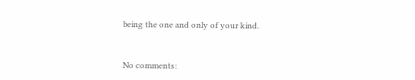being the one and only of your kind.


No comments: